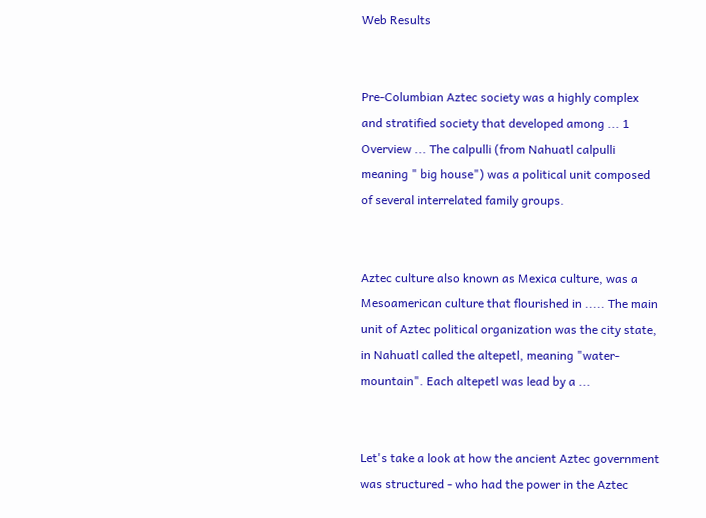Web Results


Pre-Columbian Aztec society was a highly complex and stratified society that developed among ... 1 Overview ... The calpulli (from Nahuatl calpulli meaning " big house") was a political unit composed of several interrelated family groups.


Aztec culture also known as Mexica culture, was a Mesoamerican culture that flourished in ..... The main unit of Aztec political organization was the city state, in Nahuatl called the altepetl, meaning "water-mountain". Each altepetl was lead by a ...


Let's take a look at how the ancient Aztec government was structured - who had the power in the Aztec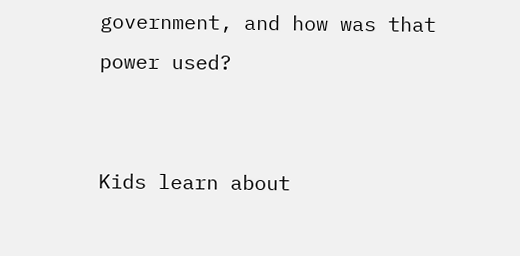government, and how was that power used?


Kids learn about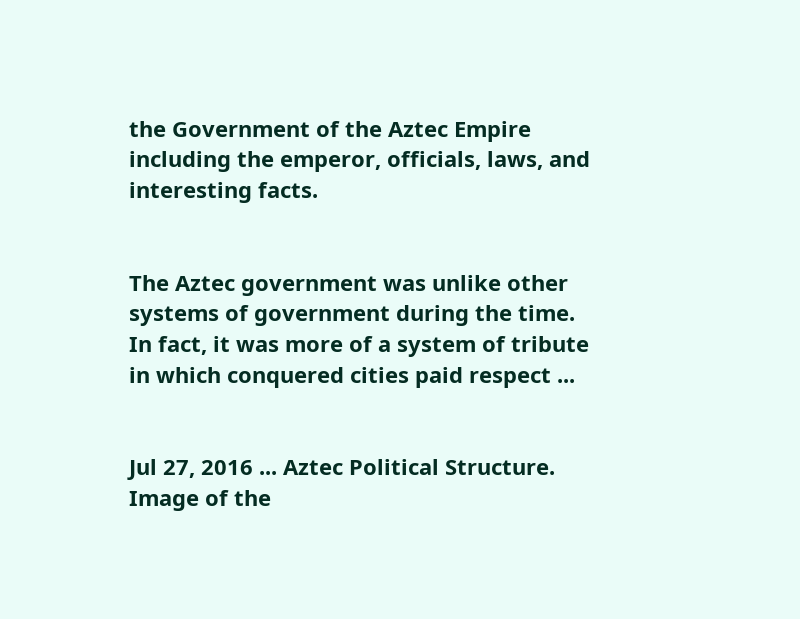the Government of the Aztec Empire including the emperor, officials, laws, and interesting facts.


The Aztec government was unlike other systems of government during the time. In fact, it was more of a system of tribute in which conquered cities paid respect ...


Jul 27, 2016 ... Aztec Political Structure. Image of the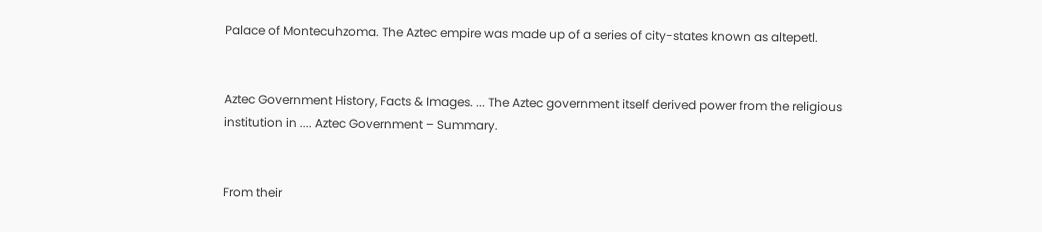Palace of Montecuhzoma. The Aztec empire was made up of a series of city-states known as altepetl.


Aztec Government History, Facts & Images. ... The Aztec government itself derived power from the religious institution in .... Aztec Government – Summary.


From their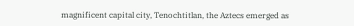magnificent capital city, Tenochtitlan, the Aztecs emerged as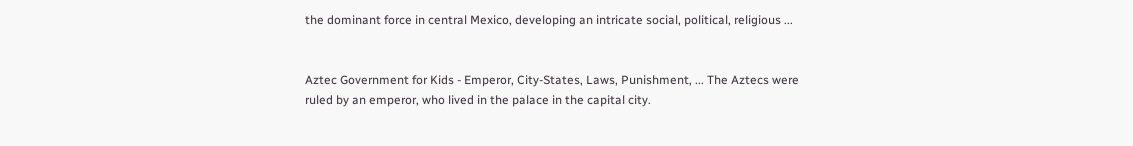the dominant force in central Mexico, developing an intricate social, political, religious ...


Aztec Government for Kids - Emperor, City-States, Laws, Punishment, ... The Aztecs were ruled by an emperor, who lived in the palace in the capital city.